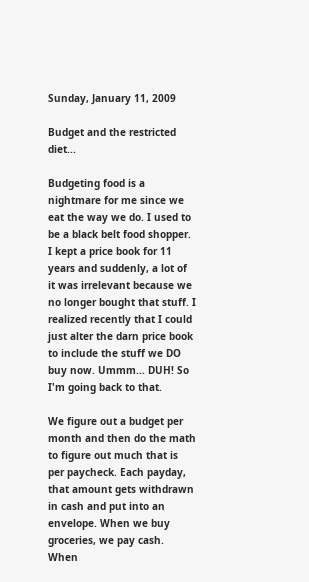Sunday, January 11, 2009

Budget and the restricted diet...

Budgeting food is a nightmare for me since we eat the way we do. I used to be a black belt food shopper. I kept a price book for 11 years and suddenly, a lot of it was irrelevant because we no longer bought that stuff. I realized recently that I could just alter the darn price book to include the stuff we DO buy now. Ummm... DUH! So I'm going back to that.

We figure out a budget per month and then do the math to figure out much that is per paycheck. Each payday, that amount gets withdrawn in cash and put into an envelope. When we buy groceries, we pay cash. When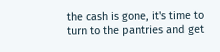the cash is gone, it's time to turn to the pantries and get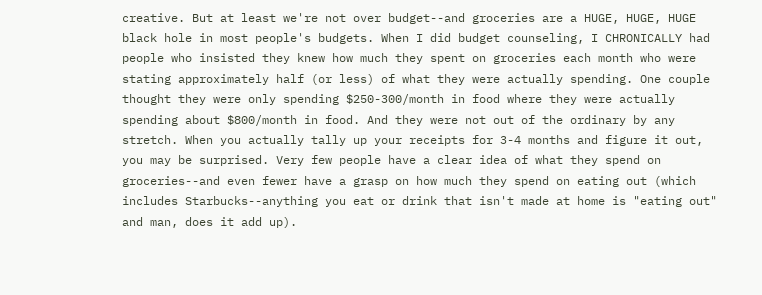creative. But at least we're not over budget--and groceries are a HUGE, HUGE, HUGE black hole in most people's budgets. When I did budget counseling, I CHRONICALLY had people who insisted they knew how much they spent on groceries each month who were stating approximately half (or less) of what they were actually spending. One couple thought they were only spending $250-300/month in food where they were actually spending about $800/month in food. And they were not out of the ordinary by any stretch. When you actually tally up your receipts for 3-4 months and figure it out, you may be surprised. Very few people have a clear idea of what they spend on groceries--and even fewer have a grasp on how much they spend on eating out (which includes Starbucks--anything you eat or drink that isn't made at home is "eating out" and man, does it add up).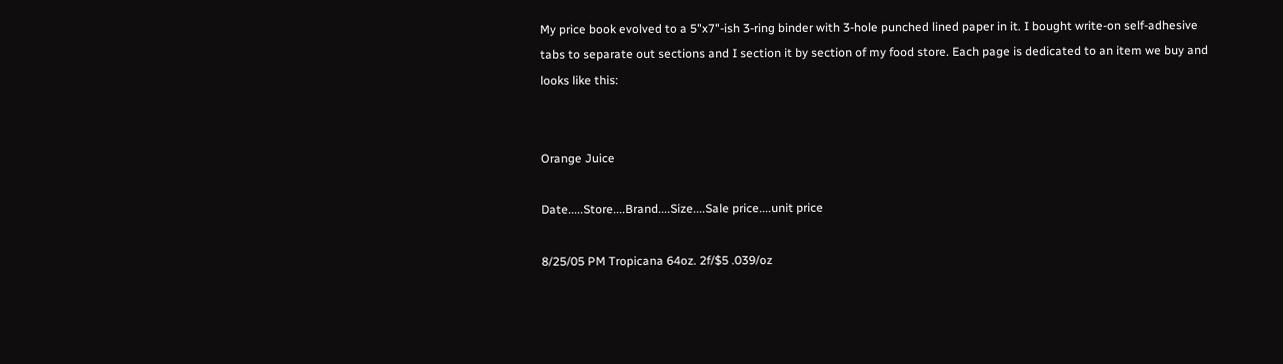My price book evolved to a 5"x7"-ish 3-ring binder with 3-hole punched lined paper in it. I bought write-on self-adhesive tabs to separate out sections and I section it by section of my food store. Each page is dedicated to an item we buy and looks like this:


Orange Juice

Date.....Store....Brand....Size....Sale price....unit price

8/25/05 PM Tropicana 64oz. 2f/$5 .039/oz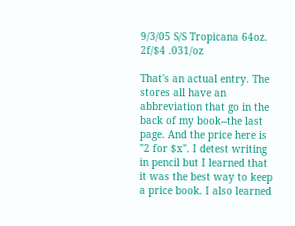9/3/05 S/S Tropicana 64oz. 2f/$4 .031/oz

That's an actual entry. The stores all have an abbreviation that go in the back of my book--the last page. And the price here is "2 for $x". I detest writing in pencil but I learned that it was the best way to keep a price book. I also learned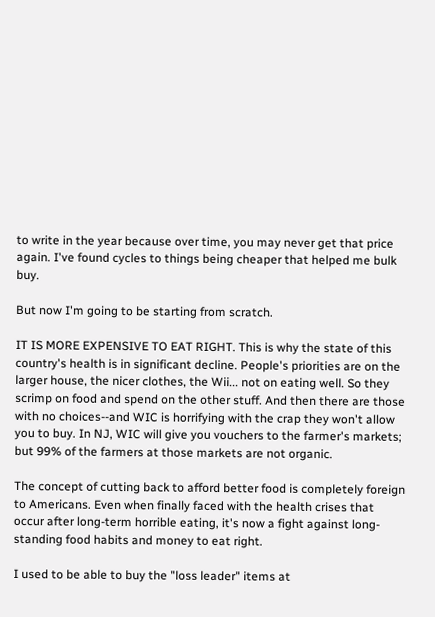to write in the year because over time, you may never get that price again. I've found cycles to things being cheaper that helped me bulk buy.

But now I'm going to be starting from scratch.

IT IS MORE EXPENSIVE TO EAT RIGHT. This is why the state of this country's health is in significant decline. People's priorities are on the larger house, the nicer clothes, the Wii... not on eating well. So they scrimp on food and spend on the other stuff. And then there are those with no choices--and WIC is horrifying with the crap they won't allow you to buy. In NJ, WIC will give you vouchers to the farmer's markets; but 99% of the farmers at those markets are not organic.

The concept of cutting back to afford better food is completely foreign to Americans. Even when finally faced with the health crises that occur after long-term horrible eating, it's now a fight against long-standing food habits and money to eat right.

I used to be able to buy the "loss leader" items at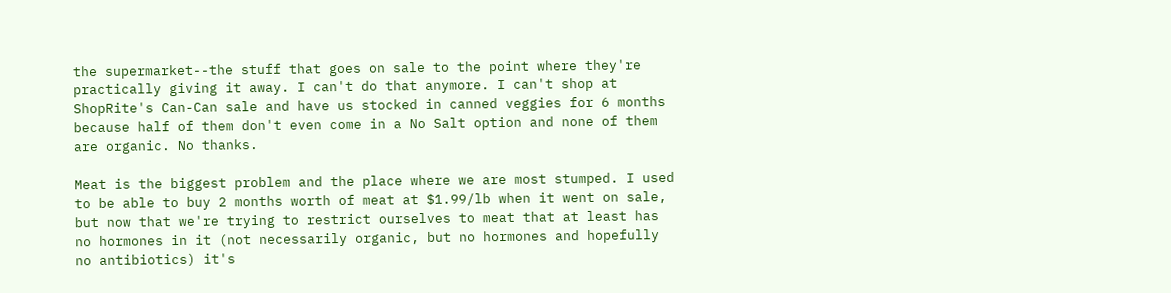the supermarket--the stuff that goes on sale to the point where they're practically giving it away. I can't do that anymore. I can't shop at ShopRite's Can-Can sale and have us stocked in canned veggies for 6 months because half of them don't even come in a No Salt option and none of them are organic. No thanks.

Meat is the biggest problem and the place where we are most stumped. I used to be able to buy 2 months worth of meat at $1.99/lb when it went on sale, but now that we're trying to restrict ourselves to meat that at least has no hormones in it (not necessarily organic, but no hormones and hopefully no antibiotics) it's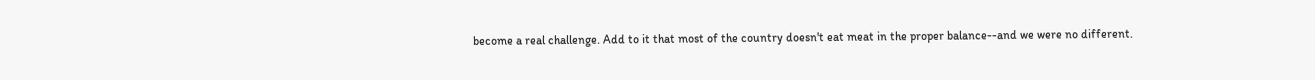become a real challenge. Add to it that most of the country doesn't eat meat in the proper balance--and we were no different.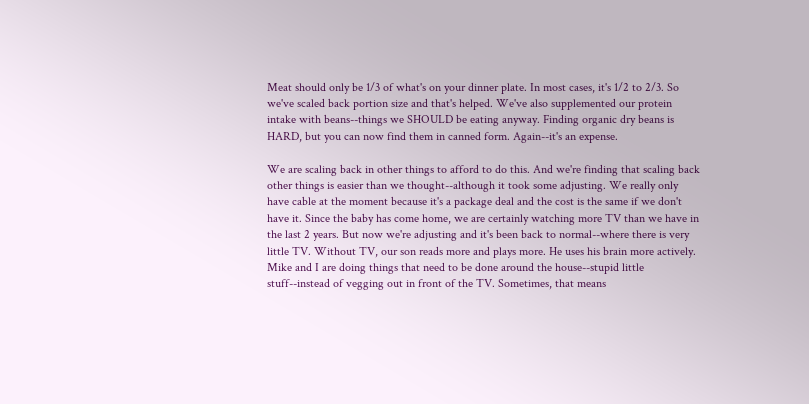Meat should only be 1/3 of what's on your dinner plate. In most cases, it's 1/2 to 2/3. So we've scaled back portion size and that's helped. We've also supplemented our protein intake with beans--things we SHOULD be eating anyway. Finding organic dry beans is HARD, but you can now find them in canned form. Again--it's an expense.

We are scaling back in other things to afford to do this. And we're finding that scaling back other things is easier than we thought--although it took some adjusting. We really only have cable at the moment because it's a package deal and the cost is the same if we don't have it. Since the baby has come home, we are certainly watching more TV than we have in the last 2 years. But now we're adjusting and it's been back to normal--where there is very little TV. Without TV, our son reads more and plays more. He uses his brain more actively. Mike and I are doing things that need to be done around the house--stupid little stuff--instead of vegging out in front of the TV. Sometimes, that means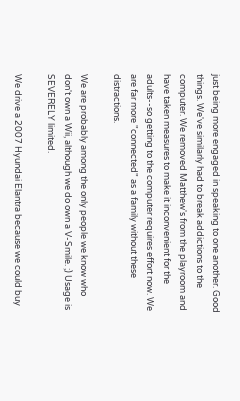just being more engaged in speaking to one another. Good things. We've similarly had to break addictions to the computer. We removed Matthew's from the playroom and have taken measures to make it inconvenient for the adults--so getting to the computer requires effort now. We are far more "connected" as a family without these distractions.

We are probably among the only people we know who don't own a Wii, although we do own a V-Smile. ;) Usage is SEVERELY limited.

We drive a 2007 Hyundai Elantra because we could buy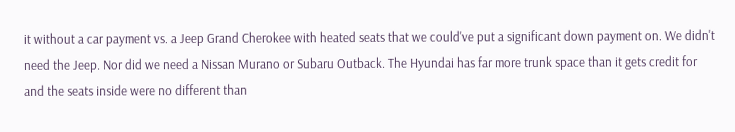it without a car payment vs. a Jeep Grand Cherokee with heated seats that we could've put a significant down payment on. We didn't need the Jeep. Nor did we need a Nissan Murano or Subaru Outback. The Hyundai has far more trunk space than it gets credit for and the seats inside were no different than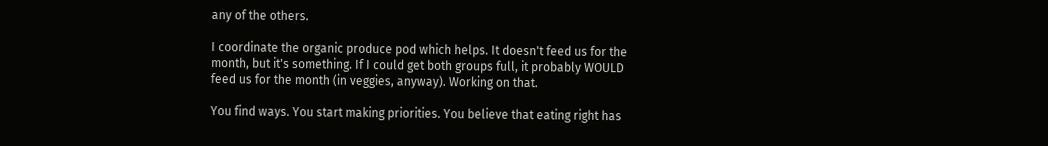any of the others.

I coordinate the organic produce pod which helps. It doesn't feed us for the month, but it's something. If I could get both groups full, it probably WOULD feed us for the month (in veggies, anyway). Working on that.

You find ways. You start making priorities. You believe that eating right has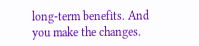long-term benefits. And you make the changes.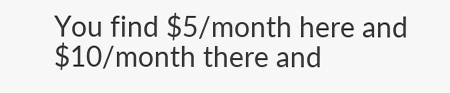You find $5/month here and $10/month there and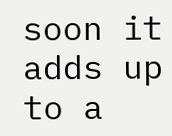soon it adds up to a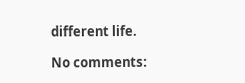different life.

No comments: